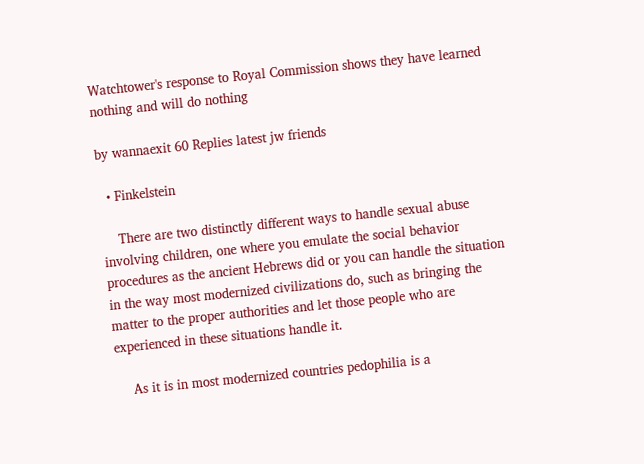Watchtower's response to Royal Commission shows they have learned nothing and will do nothing

by wannaexit 60 Replies latest jw friends

  • Finkelstein

    There are two distinctly different ways to handle sexual abuse involving children, one where you emulate the social behavior procedures as the ancient Hebrews did or you can handle the situation in the way most modernized civilizations do, such as bringing the matter to the proper authorities and let those people who are experienced in these situations handle it.

    As it is in most modernized countries pedophilia is a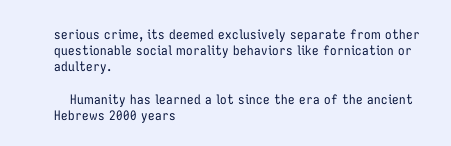serious crime, its deemed exclusively separate from other questionable social morality behaviors like fornication or adultery.

    Humanity has learned a lot since the era of the ancient Hebrews 2000 years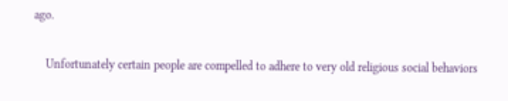ago.

    Unfortunately certain people are compelled to adhere to very old religious social behaviors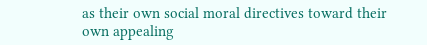as their own social moral directives toward their own appealing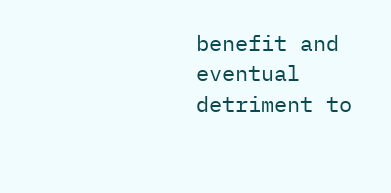benefit and eventual detriment to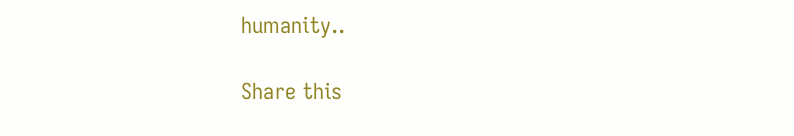humanity..

Share this